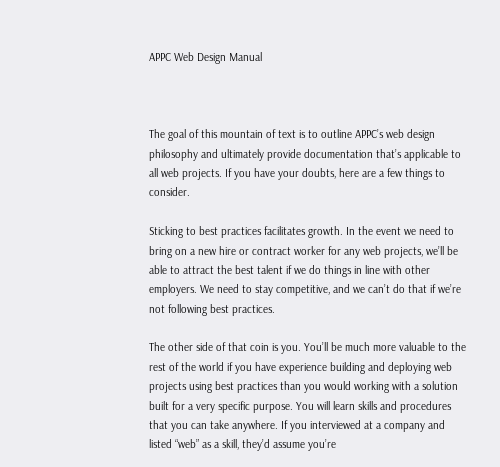APPC Web Design Manual



The goal of this mountain of text is to outline APPC’s web design philosophy and ultimately provide documentation that’s applicable to all web projects. If you have your doubts, here are a few things to consider.

Sticking to best practices facilitates growth. In the event we need to bring on a new hire or contract worker for any web projects, we’ll be able to attract the best talent if we do things in line with other employers. We need to stay competitive, and we can’t do that if we’re not following best practices.

The other side of that coin is you. You’ll be much more valuable to the rest of the world if you have experience building and deploying web projects using best practices than you would working with a solution built for a very specific purpose. You will learn skills and procedures that you can take anywhere. If you interviewed at a company and listed “web” as a skill, they’d assume you’re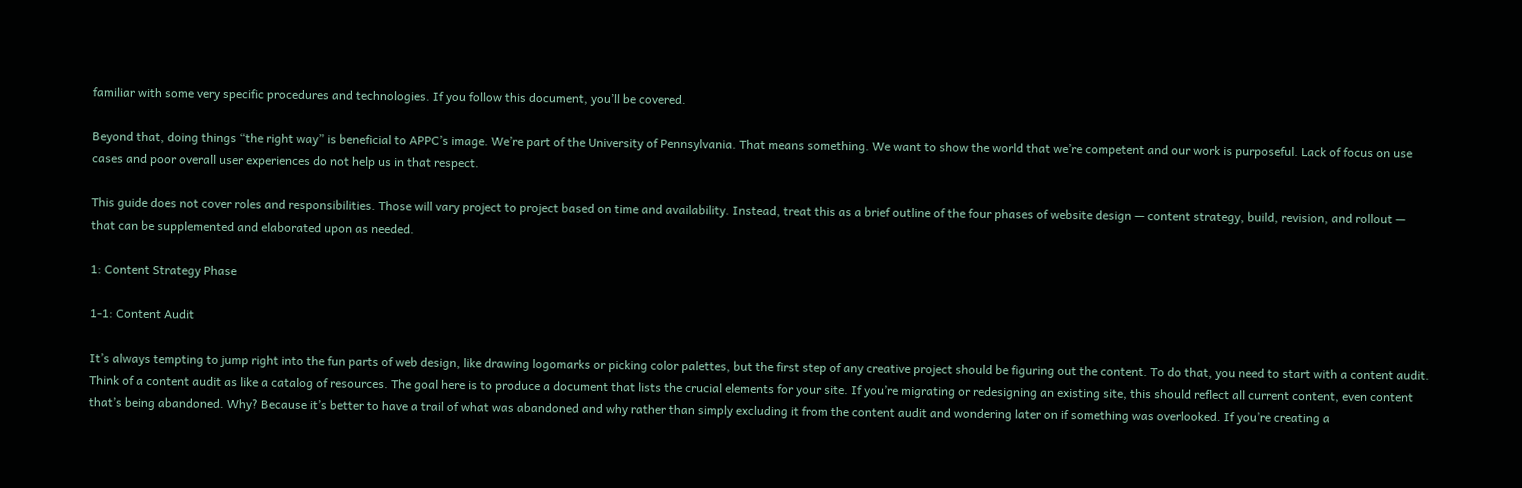familiar with some very specific procedures and technologies. If you follow this document, you’ll be covered.

Beyond that, doing things “the right way” is beneficial to APPC’s image. We’re part of the University of Pennsylvania. That means something. We want to show the world that we’re competent and our work is purposeful. Lack of focus on use cases and poor overall user experiences do not help us in that respect.

This guide does not cover roles and responsibilities. Those will vary project to project based on time and availability. Instead, treat this as a brief outline of the four phases of website design — content strategy, build, revision, and rollout — that can be supplemented and elaborated upon as needed.

1: Content Strategy Phase

1-1: Content Audit

It’s always tempting to jump right into the fun parts of web design, like drawing logomarks or picking color palettes, but the first step of any creative project should be figuring out the content. To do that, you need to start with a content audit. Think of a content audit as like a catalog of resources. The goal here is to produce a document that lists the crucial elements for your site. If you’re migrating or redesigning an existing site, this should reflect all current content, even content that’s being abandoned. Why? Because it’s better to have a trail of what was abandoned and why rather than simply excluding it from the content audit and wondering later on if something was overlooked. If you’re creating a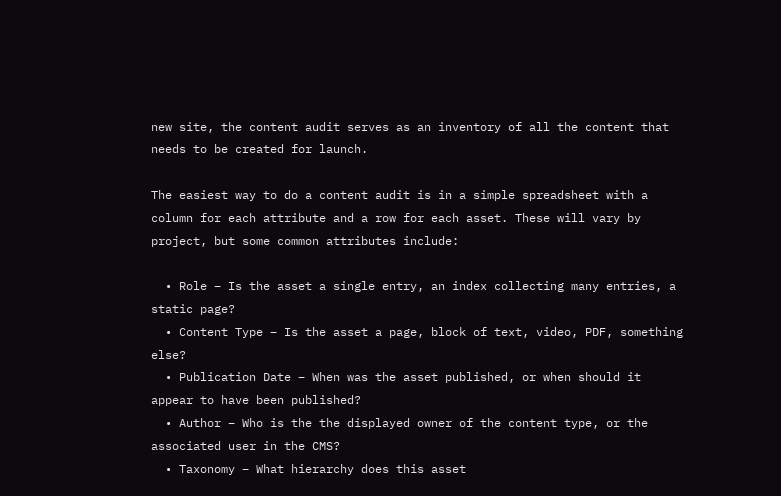new site, the content audit serves as an inventory of all the content that needs to be created for launch.

The easiest way to do a content audit is in a simple spreadsheet with a column for each attribute and a row for each asset. These will vary by project, but some common attributes include:

  • Role – Is the asset a single entry, an index collecting many entries, a static page?
  • Content Type – Is the asset a page, block of text, video, PDF, something else?
  • Publication Date – When was the asset published, or when should it appear to have been published?
  • Author – Who is the the displayed owner of the content type, or the associated user in the CMS?
  • Taxonomy – What hierarchy does this asset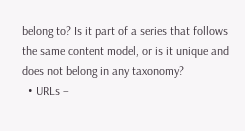belong to? Is it part of a series that follows the same content model, or is it unique and does not belong in any taxonomy?
  • URLs –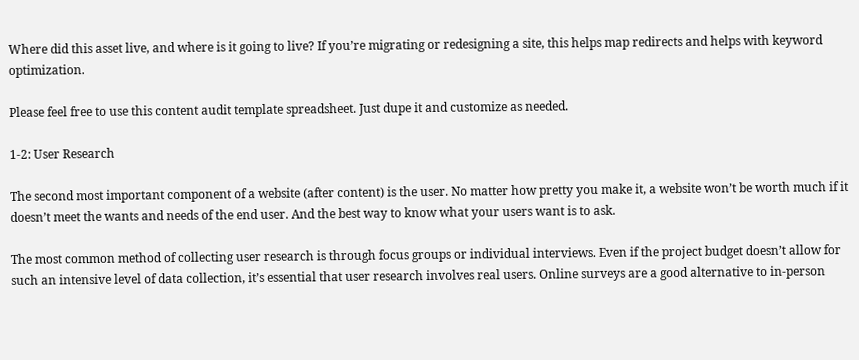Where did this asset live, and where is it going to live? If you’re migrating or redesigning a site, this helps map redirects and helps with keyword optimization.

Please feel free to use this content audit template spreadsheet. Just dupe it and customize as needed.

1-2: User Research

The second most important component of a website (after content) is the user. No matter how pretty you make it, a website won’t be worth much if it doesn’t meet the wants and needs of the end user. And the best way to know what your users want is to ask.

The most common method of collecting user research is through focus groups or individual interviews. Even if the project budget doesn’t allow for such an intensive level of data collection, it’s essential that user research involves real users. Online surveys are a good alternative to in-person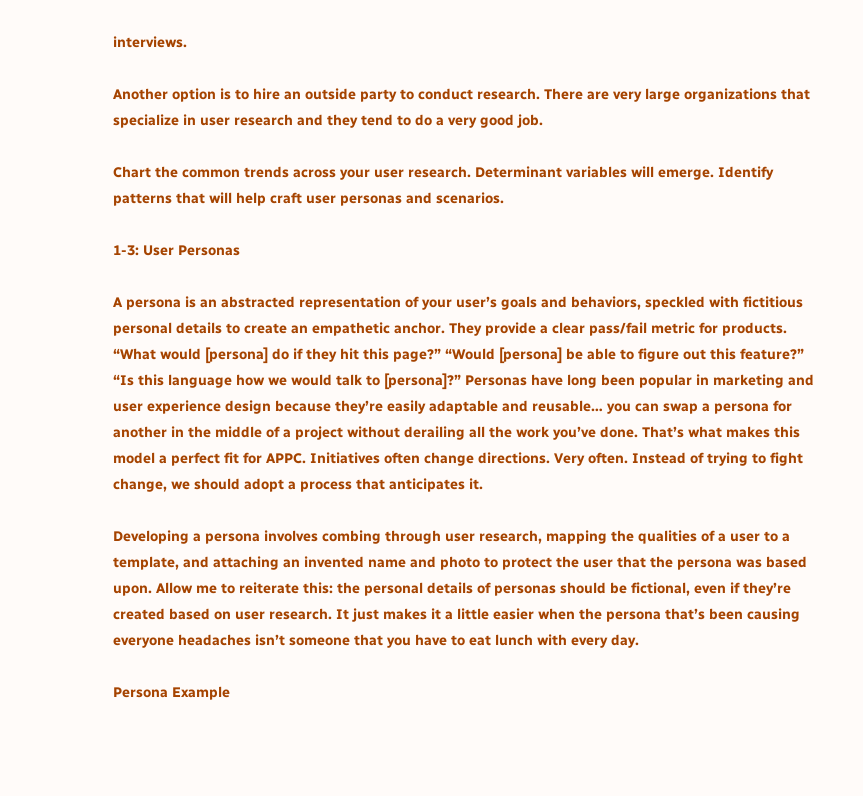interviews.

Another option is to hire an outside party to conduct research. There are very large organizations that specialize in user research and they tend to do a very good job.

Chart the common trends across your user research. Determinant variables will emerge. Identify patterns that will help craft user personas and scenarios.

1-3: User Personas

A persona is an abstracted representation of your user’s goals and behaviors, speckled with fictitious personal details to create an empathetic anchor. They provide a clear pass/fail metric for products. “What would [persona] do if they hit this page?” “Would [persona] be able to figure out this feature?” “Is this language how we would talk to [persona]?” Personas have long been popular in marketing and user experience design because they’re easily adaptable and reusable… you can swap a persona for another in the middle of a project without derailing all the work you’ve done. That’s what makes this model a perfect fit for APPC. Initiatives often change directions. Very often. Instead of trying to fight change, we should adopt a process that anticipates it.

Developing a persona involves combing through user research, mapping the qualities of a user to a template, and attaching an invented name and photo to protect the user that the persona was based upon. Allow me to reiterate this: the personal details of personas should be fictional, even if they’re created based on user research. It just makes it a little easier when the persona that’s been causing everyone headaches isn’t someone that you have to eat lunch with every day.

Persona Example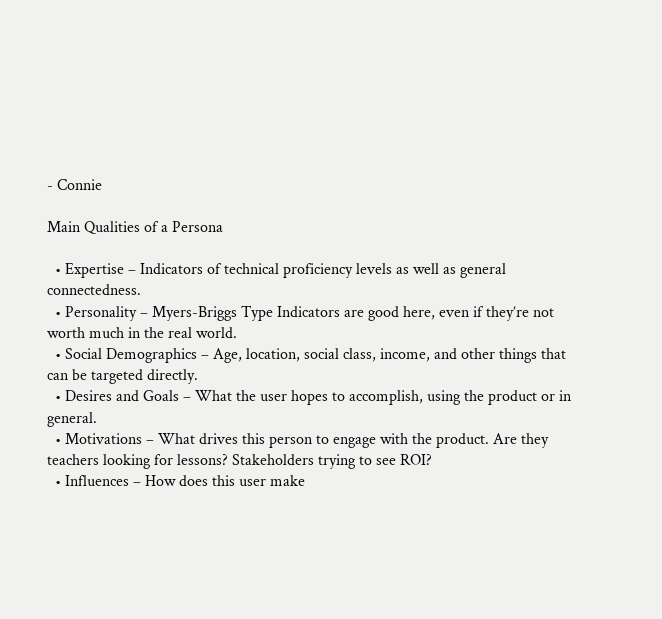- Connie

Main Qualities of a Persona

  • Expertise – Indicators of technical proficiency levels as well as general connectedness.
  • Personality – Myers-Briggs Type Indicators are good here, even if they’re not worth much in the real world.
  • Social Demographics – Age, location, social class, income, and other things that can be targeted directly.
  • Desires and Goals – What the user hopes to accomplish, using the product or in general.
  • Motivations – What drives this person to engage with the product. Are they teachers looking for lessons? Stakeholders trying to see ROI?
  • Influences – How does this user make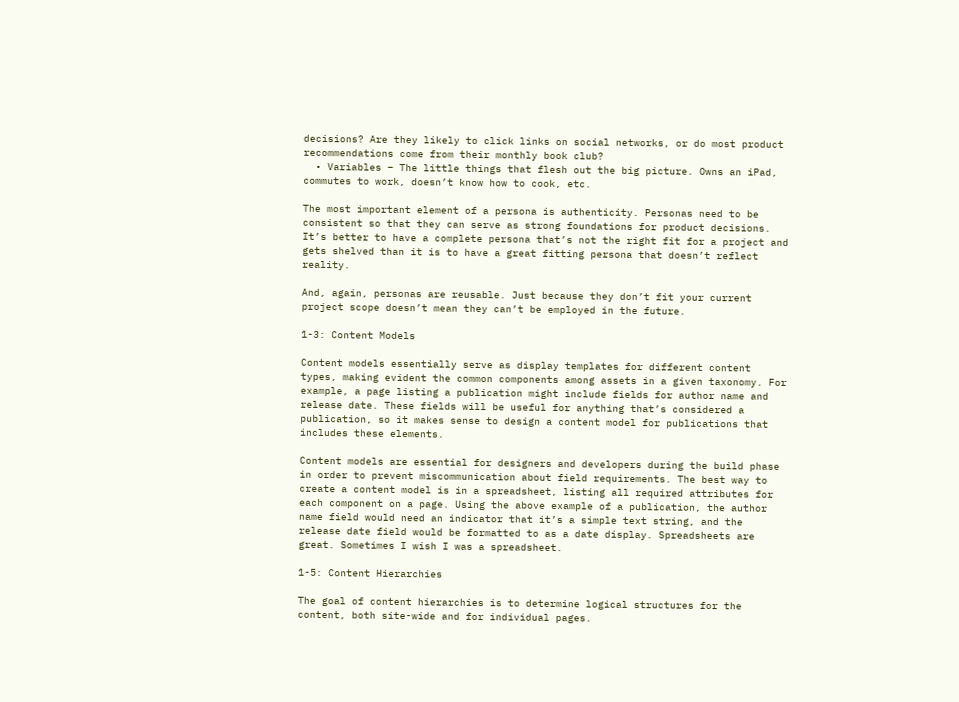decisions? Are they likely to click links on social networks, or do most product recommendations come from their monthly book club?
  • Variables – The little things that flesh out the big picture. Owns an iPad, commutes to work, doesn’t know how to cook, etc.

The most important element of a persona is authenticity. Personas need to be consistent so that they can serve as strong foundations for product decisions. It’s better to have a complete persona that’s not the right fit for a project and gets shelved than it is to have a great fitting persona that doesn’t reflect reality.

And, again, personas are reusable. Just because they don’t fit your current project scope doesn’t mean they can’t be employed in the future.

1-3: Content Models

Content models essentially serve as display templates for different content types, making evident the common components among assets in a given taxonomy. For example, a page listing a publication might include fields for author name and release date. These fields will be useful for anything that’s considered a publication, so it makes sense to design a content model for publications that includes these elements.

Content models are essential for designers and developers during the build phase in order to prevent miscommunication about field requirements. The best way to create a content model is in a spreadsheet, listing all required attributes for each component on a page. Using the above example of a publication, the author name field would need an indicator that it’s a simple text string, and the release date field would be formatted to as a date display. Spreadsheets are great. Sometimes I wish I was a spreadsheet.

1-5: Content Hierarchies

The goal of content hierarchies is to determine logical structures for the content, both site-wide and for individual pages.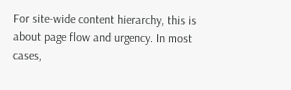For site-wide content hierarchy, this is about page flow and urgency. In most cases,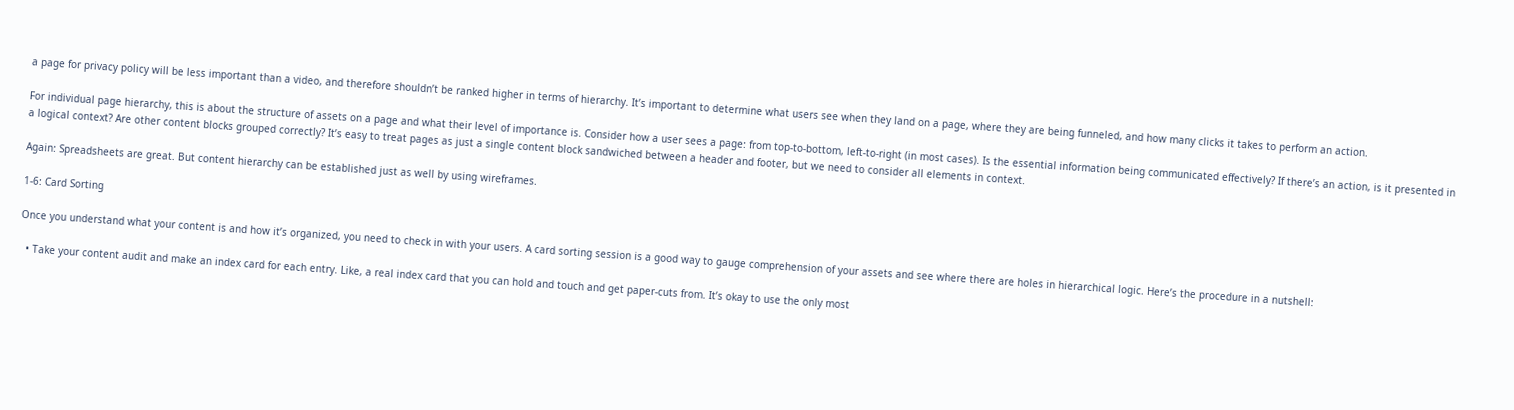a page for privacy policy will be less important than a video, and therefore shouldn’t be ranked higher in terms of hierarchy. It’s important to determine what users see when they land on a page, where they are being funneled, and how many clicks it takes to perform an action.

For individual page hierarchy, this is about the structure of assets on a page and what their level of importance is. Consider how a user sees a page: from top-to-bottom, left-to-right (in most cases). Is the essential information being communicated effectively? If there’s an action, is it presented in a logical context? Are other content blocks grouped correctly? It’s easy to treat pages as just a single content block sandwiched between a header and footer, but we need to consider all elements in context.

Again: Spreadsheets are great. But content hierarchy can be established just as well by using wireframes.

1-6: Card Sorting

Once you understand what your content is and how it’s organized, you need to check in with your users. A card sorting session is a good way to gauge comprehension of your assets and see where there are holes in hierarchical logic. Here’s the procedure in a nutshell:

  • Take your content audit and make an index card for each entry. Like, a real index card that you can hold and touch and get paper-cuts from. It’s okay to use the only most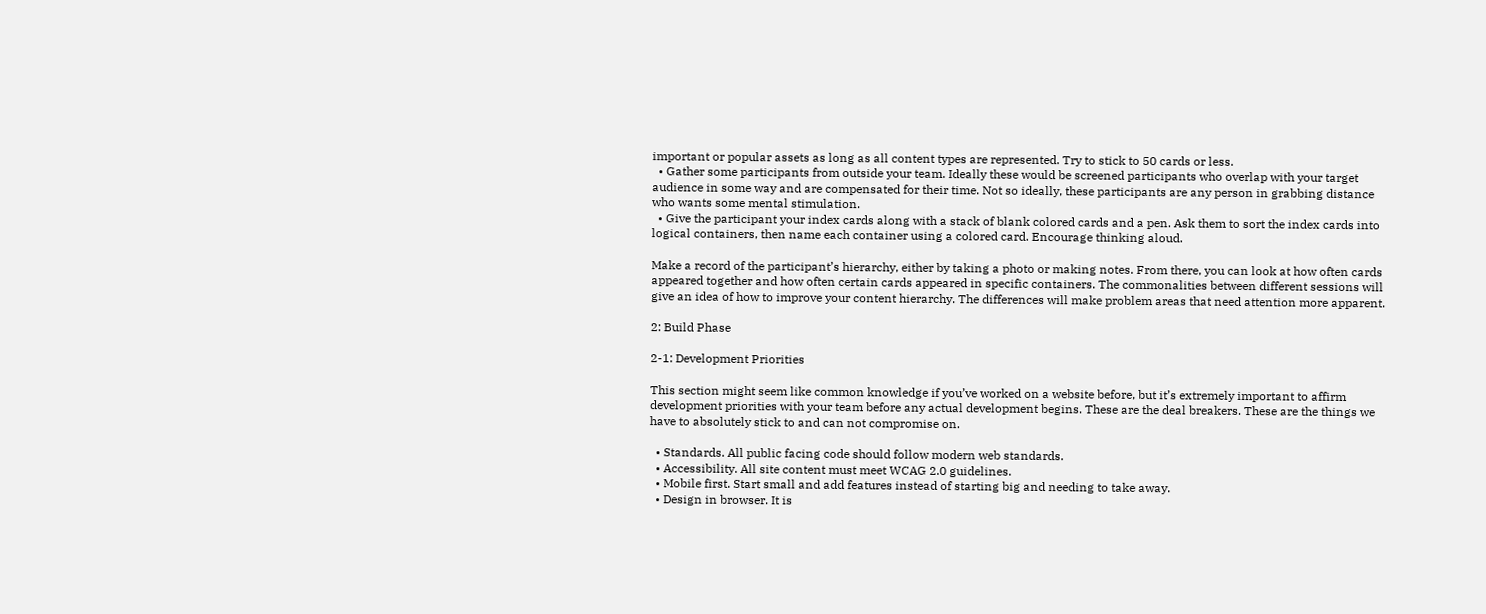important or popular assets as long as all content types are represented. Try to stick to 50 cards or less.
  • Gather some participants from outside your team. Ideally these would be screened participants who overlap with your target audience in some way and are compensated for their time. Not so ideally, these participants are any person in grabbing distance who wants some mental stimulation.
  • Give the participant your index cards along with a stack of blank colored cards and a pen. Ask them to sort the index cards into logical containers, then name each container using a colored card. Encourage thinking aloud.

Make a record of the participant’s hierarchy, either by taking a photo or making notes. From there, you can look at how often cards appeared together and how often certain cards appeared in specific containers. The commonalities between different sessions will give an idea of how to improve your content hierarchy. The differences will make problem areas that need attention more apparent.

2: Build Phase

2-1: Development Priorities

This section might seem like common knowledge if you’ve worked on a website before, but it’s extremely important to affirm development priorities with your team before any actual development begins. These are the deal breakers. These are the things we have to absolutely stick to and can not compromise on.

  • Standards. All public facing code should follow modern web standards.
  • Accessibility. All site content must meet WCAG 2.0 guidelines.
  • Mobile first. Start small and add features instead of starting big and needing to take away.
  • Design in browser. It is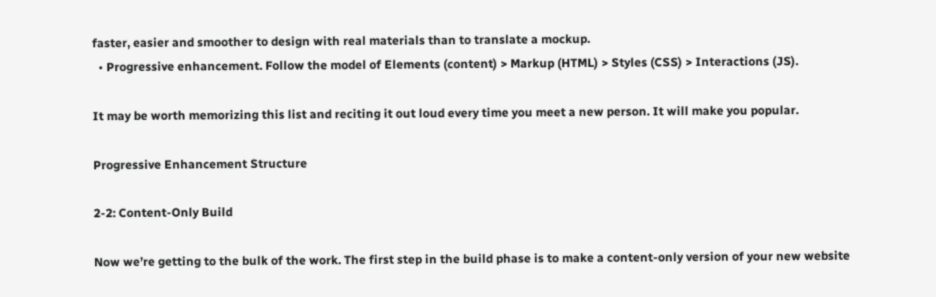faster, easier and smoother to design with real materials than to translate a mockup.
  • Progressive enhancement. Follow the model of Elements (content) > Markup (HTML) > Styles (CSS) > Interactions (JS).

It may be worth memorizing this list and reciting it out loud every time you meet a new person. It will make you popular.

Progressive Enhancement Structure

2-2: Content-Only Build

Now we’re getting to the bulk of the work. The first step in the build phase is to make a content-only version of your new website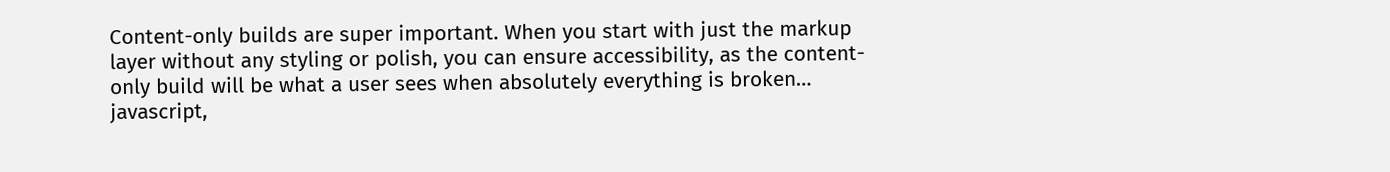Content-only builds are super important. When you start with just the markup layer without any styling or polish, you can ensure accessibility, as the content-only build will be what a user sees when absolutely everything is broken… javascript,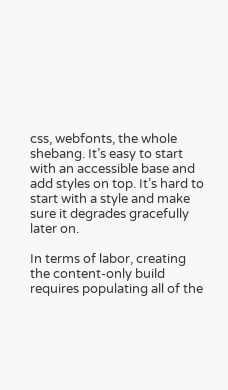css, webfonts, the whole shebang. It’s easy to start with an accessible base and add styles on top. It’s hard to start with a style and make sure it degrades gracefully later on.

In terms of labor, creating the content-only build requires populating all of the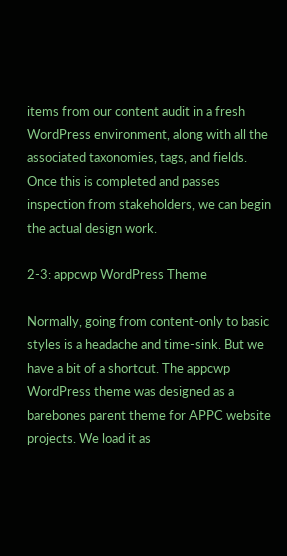items from our content audit in a fresh WordPress environment, along with all the associated taxonomies, tags, and fields. Once this is completed and passes inspection from stakeholders, we can begin the actual design work.

2-3: appcwp WordPress Theme

Normally, going from content-only to basic styles is a headache and time-sink. But we have a bit of a shortcut. The appcwp WordPress theme was designed as a barebones parent theme for APPC website projects. We load it as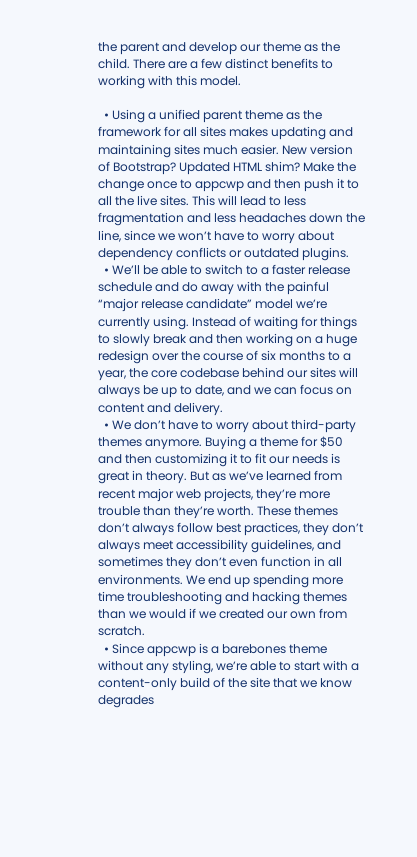the parent and develop our theme as the child. There are a few distinct benefits to working with this model.

  • Using a unified parent theme as the framework for all sites makes updating and maintaining sites much easier. New version of Bootstrap? Updated HTML shim? Make the change once to appcwp and then push it to all the live sites. This will lead to less fragmentation and less headaches down the line, since we won’t have to worry about dependency conflicts or outdated plugins.
  • We’ll be able to switch to a faster release schedule and do away with the painful “major release candidate” model we’re currently using. Instead of waiting for things to slowly break and then working on a huge redesign over the course of six months to a year, the core codebase behind our sites will always be up to date, and we can focus on content and delivery.
  • We don’t have to worry about third-party themes anymore. Buying a theme for $50 and then customizing it to fit our needs is great in theory. But as we’ve learned from recent major web projects, they’re more trouble than they’re worth. These themes don’t always follow best practices, they don’t always meet accessibility guidelines, and sometimes they don’t even function in all environments. We end up spending more time troubleshooting and hacking themes than we would if we created our own from scratch.
  • Since appcwp is a barebones theme without any styling, we’re able to start with a content-only build of the site that we know degrades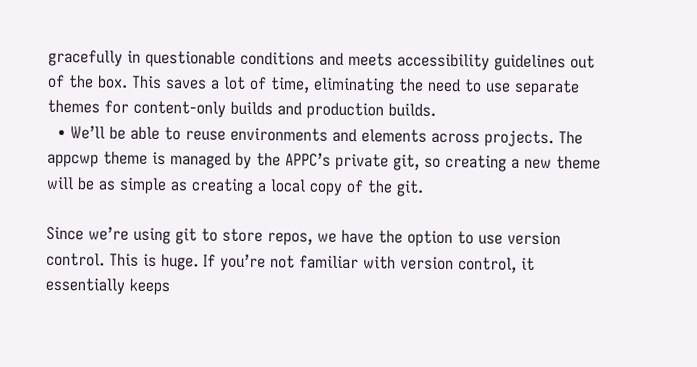gracefully in questionable conditions and meets accessibility guidelines out of the box. This saves a lot of time, eliminating the need to use separate themes for content-only builds and production builds.
  • We’ll be able to reuse environments and elements across projects. The appcwp theme is managed by the APPC’s private git, so creating a new theme will be as simple as creating a local copy of the git.

Since we’re using git to store repos, we have the option to use version control. This is huge. If you’re not familiar with version control, it essentially keeps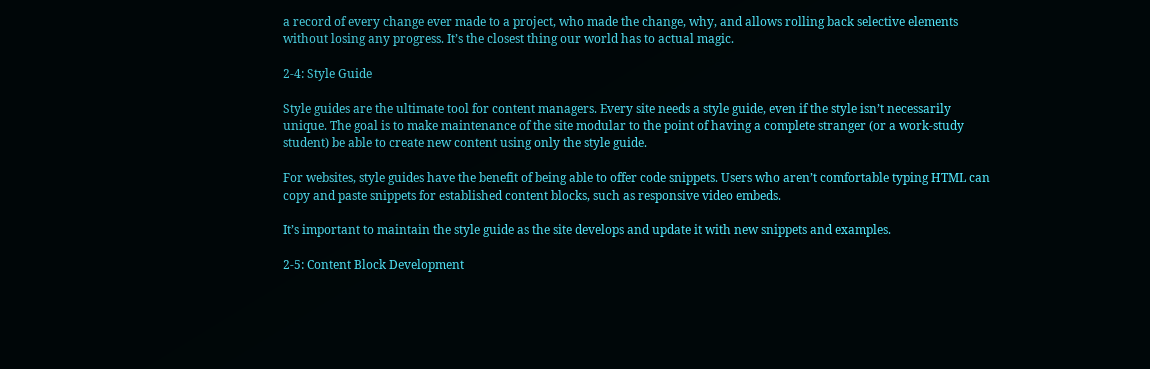a record of every change ever made to a project, who made the change, why, and allows rolling back selective elements without losing any progress. It’s the closest thing our world has to actual magic.

2-4: Style Guide

Style guides are the ultimate tool for content managers. Every site needs a style guide, even if the style isn’t necessarily unique. The goal is to make maintenance of the site modular to the point of having a complete stranger (or a work-study student) be able to create new content using only the style guide.

For websites, style guides have the benefit of being able to offer code snippets. Users who aren’t comfortable typing HTML can copy and paste snippets for established content blocks, such as responsive video embeds.

It’s important to maintain the style guide as the site develops and update it with new snippets and examples.

2-5: Content Block Development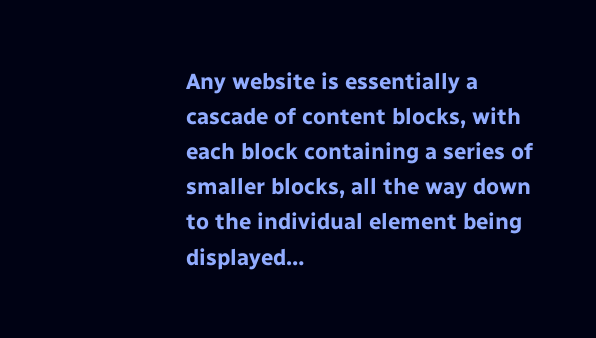Any website is essentially a cascade of content blocks, with each block containing a series of smaller blocks, all the way down to the individual element being displayed…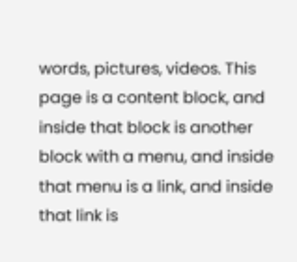words, pictures, videos. This page is a content block, and inside that block is another block with a menu, and inside that menu is a link, and inside that link is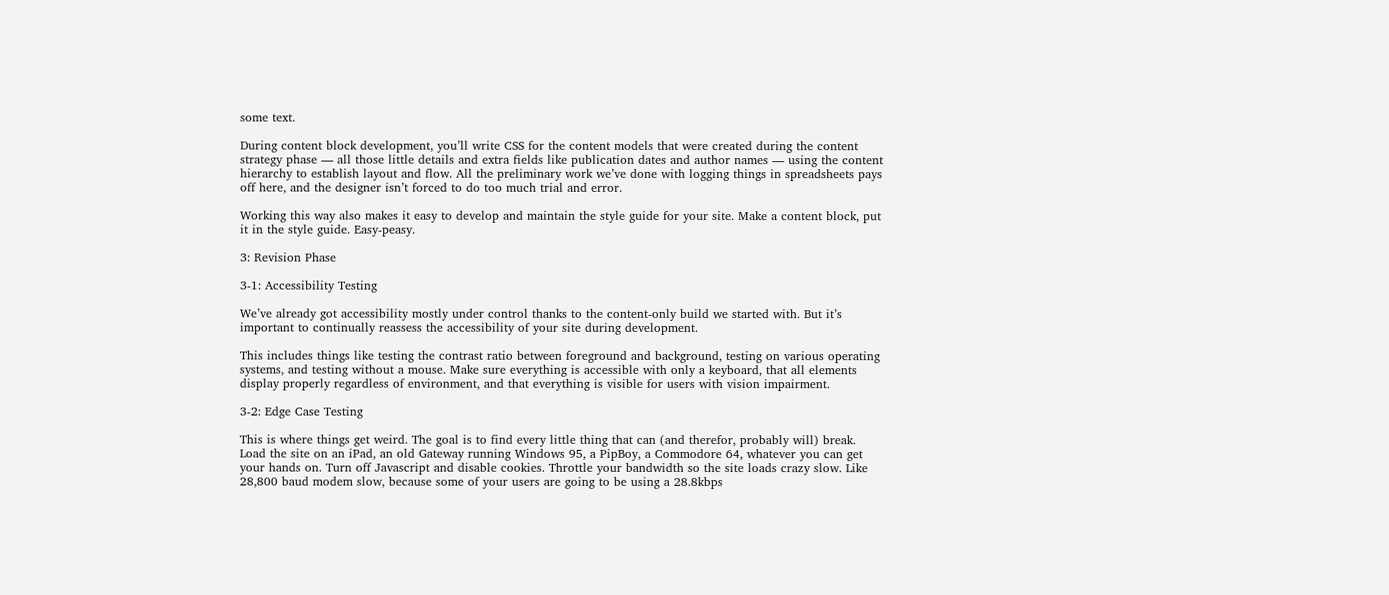some text.

During content block development, you’ll write CSS for the content models that were created during the content strategy phase — all those little details and extra fields like publication dates and author names — using the content hierarchy to establish layout and flow. All the preliminary work we’ve done with logging things in spreadsheets pays off here, and the designer isn’t forced to do too much trial and error.

Working this way also makes it easy to develop and maintain the style guide for your site. Make a content block, put it in the style guide. Easy-peasy.

3: Revision Phase

3-1: Accessibility Testing

We’ve already got accessibility mostly under control thanks to the content-only build we started with. But it’s important to continually reassess the accessibility of your site during development.

This includes things like testing the contrast ratio between foreground and background, testing on various operating systems, and testing without a mouse. Make sure everything is accessible with only a keyboard, that all elements display properly regardless of environment, and that everything is visible for users with vision impairment.

3-2: Edge Case Testing

This is where things get weird. The goal is to find every little thing that can (and therefor, probably will) break. Load the site on an iPad, an old Gateway running Windows 95, a PipBoy, a Commodore 64, whatever you can get your hands on. Turn off Javascript and disable cookies. Throttle your bandwidth so the site loads crazy slow. Like 28,800 baud modem slow, because some of your users are going to be using a 28.8kbps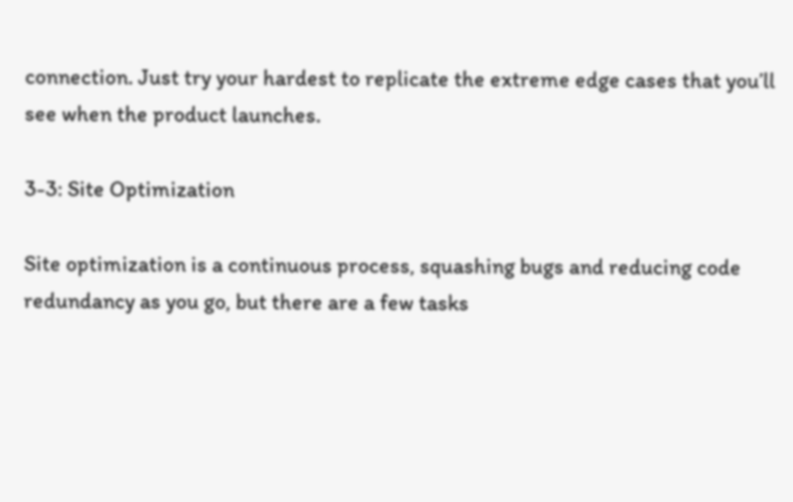connection. Just try your hardest to replicate the extreme edge cases that you’ll see when the product launches.

3-3: Site Optimization

Site optimization is a continuous process, squashing bugs and reducing code redundancy as you go, but there are a few tasks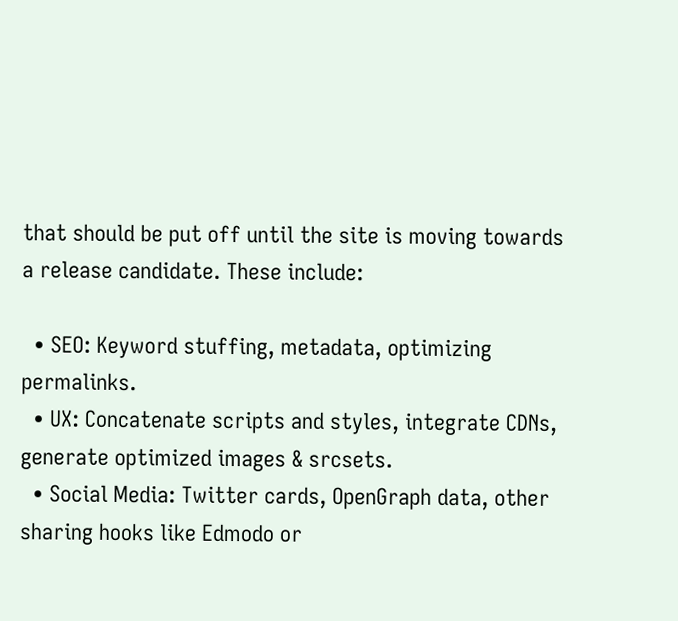that should be put off until the site is moving towards a release candidate. These include:

  • SEO: Keyword stuffing, metadata, optimizing permalinks.
  • UX: Concatenate scripts and styles, integrate CDNs, generate optimized images & srcsets.
  • Social Media: Twitter cards, OpenGraph data, other sharing hooks like Edmodo or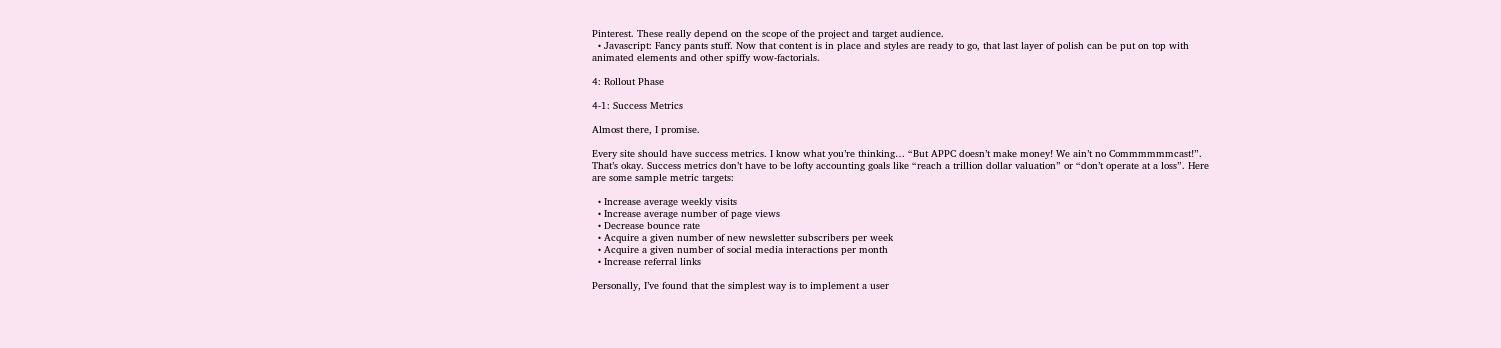Pinterest. These really depend on the scope of the project and target audience.
  • Javascript: Fancy pants stuff. Now that content is in place and styles are ready to go, that last layer of polish can be put on top with animated elements and other spiffy wow-factorials.

4: Rollout Phase

4-1: Success Metrics

Almost there, I promise.

Every site should have success metrics. I know what you’re thinking… “But APPC doesn’t make money! We ain’t no Commmmmmcast!”. That’s okay. Success metrics don’t have to be lofty accounting goals like “reach a trillion dollar valuation” or “don’t operate at a loss”. Here are some sample metric targets:

  • Increase average weekly visits
  • Increase average number of page views
  • Decrease bounce rate
  • Acquire a given number of new newsletter subscribers per week
  • Acquire a given number of social media interactions per month
  • Increase referral links

Personally, I’ve found that the simplest way is to implement a user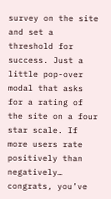survey on the site and set a threshold for success. Just a little pop-over modal that asks for a rating of the site on a four star scale. If more users rate positively than negatively… congrats, you’ve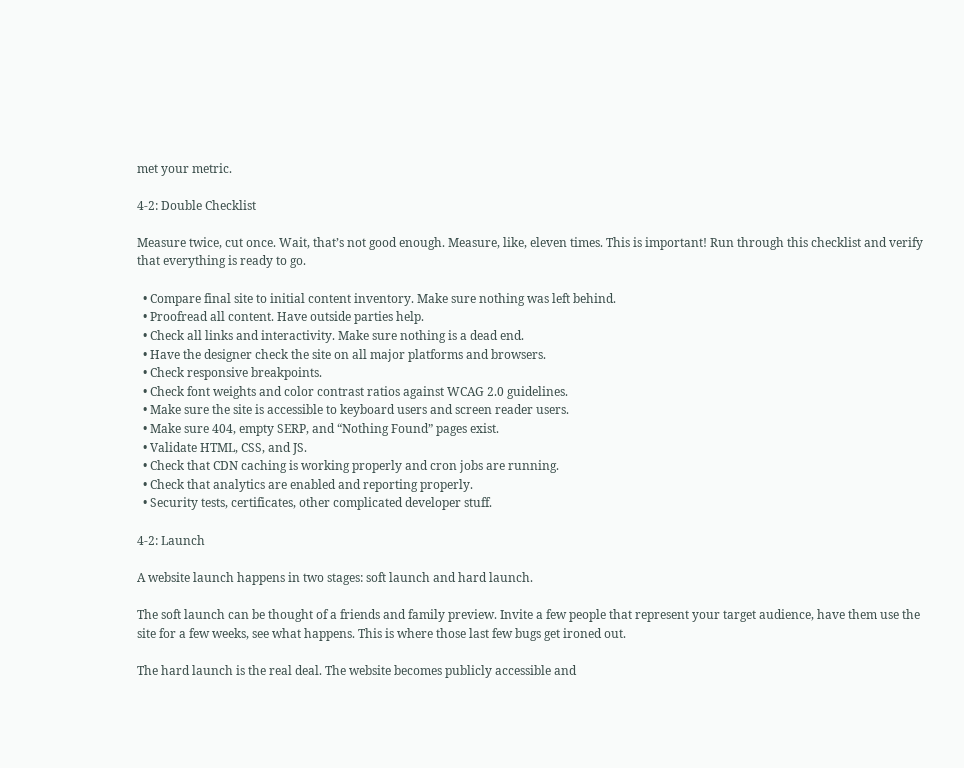met your metric.

4-2: Double Checklist

Measure twice, cut once. Wait, that’s not good enough. Measure, like, eleven times. This is important! Run through this checklist and verify that everything is ready to go.

  • Compare final site to initial content inventory. Make sure nothing was left behind.
  • Proofread all content. Have outside parties help.
  • Check all links and interactivity. Make sure nothing is a dead end.
  • Have the designer check the site on all major platforms and browsers.
  • Check responsive breakpoints.
  • Check font weights and color contrast ratios against WCAG 2.0 guidelines.
  • Make sure the site is accessible to keyboard users and screen reader users.
  • Make sure 404, empty SERP, and “Nothing Found” pages exist.
  • Validate HTML, CSS, and JS.
  • Check that CDN caching is working properly and cron jobs are running.
  • Check that analytics are enabled and reporting properly.
  • Security tests, certificates, other complicated developer stuff.

4-2: Launch

A website launch happens in two stages: soft launch and hard launch.

The soft launch can be thought of a friends and family preview. Invite a few people that represent your target audience, have them use the site for a few weeks, see what happens. This is where those last few bugs get ironed out.

The hard launch is the real deal. The website becomes publicly accessible and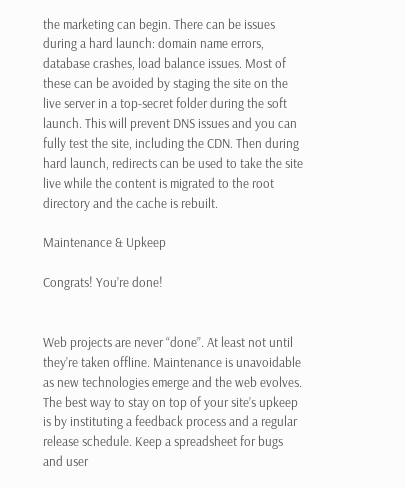the marketing can begin. There can be issues during a hard launch: domain name errors, database crashes, load balance issues. Most of these can be avoided by staging the site on the live server in a top-secret folder during the soft launch. This will prevent DNS issues and you can fully test the site, including the CDN. Then during hard launch, redirects can be used to take the site live while the content is migrated to the root directory and the cache is rebuilt.

Maintenance & Upkeep

Congrats! You’re done!


Web projects are never “done”. At least not until they’re taken offline. Maintenance is unavoidable as new technologies emerge and the web evolves. The best way to stay on top of your site’s upkeep is by instituting a feedback process and a regular release schedule. Keep a spreadsheet for bugs and user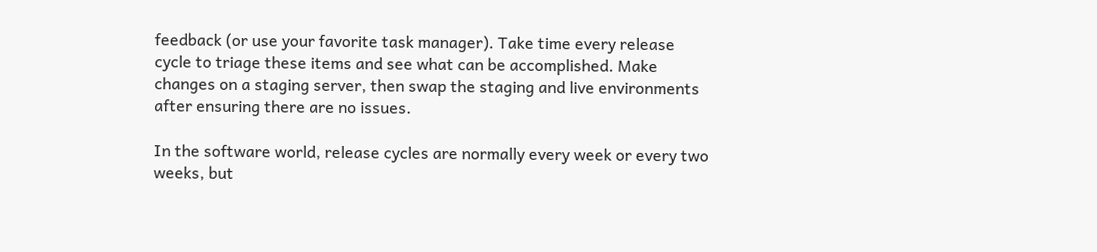feedback (or use your favorite task manager). Take time every release cycle to triage these items and see what can be accomplished. Make changes on a staging server, then swap the staging and live environments after ensuring there are no issues.

In the software world, release cycles are normally every week or every two weeks, but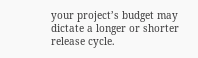your project’s budget may dictate a longer or shorter release cycle.